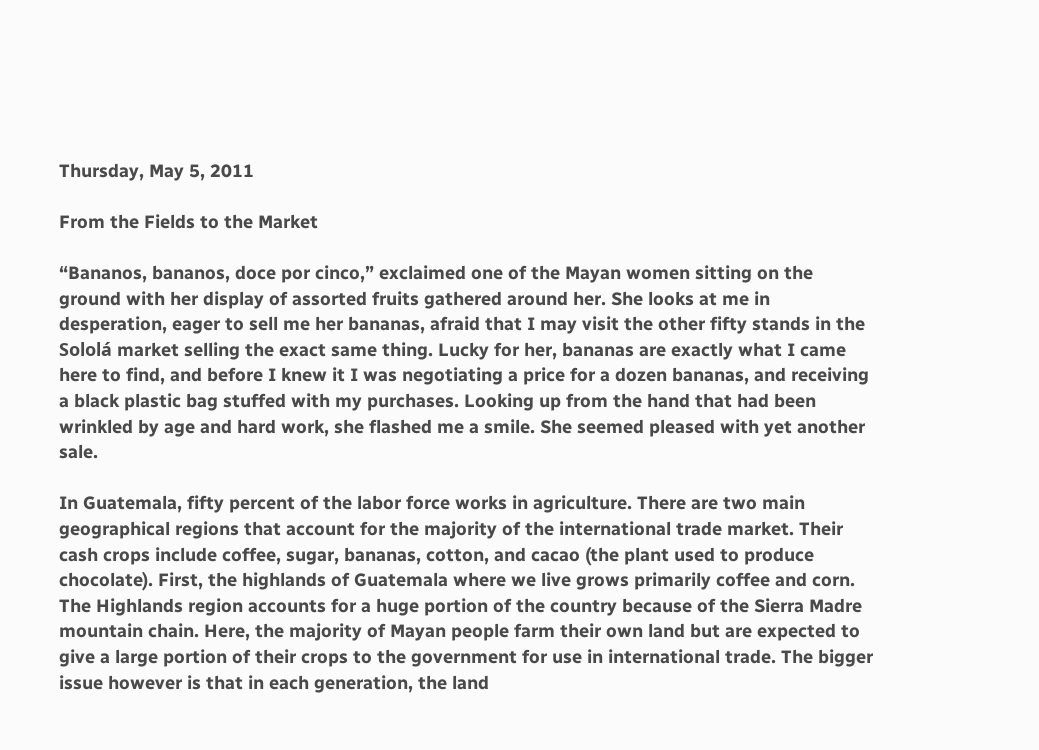Thursday, May 5, 2011

From the Fields to the Market

“Bananos, bananos, doce por cinco,” exclaimed one of the Mayan women sitting on the ground with her display of assorted fruits gathered around her. She looks at me in desperation, eager to sell me her bananas, afraid that I may visit the other fifty stands in the Sololá market selling the exact same thing. Lucky for her, bananas are exactly what I came here to find, and before I knew it I was negotiating a price for a dozen bananas, and receiving a black plastic bag stuffed with my purchases. Looking up from the hand that had been wrinkled by age and hard work, she flashed me a smile. She seemed pleased with yet another sale.

In Guatemala, fifty percent of the labor force works in agriculture. There are two main geographical regions that account for the majority of the international trade market. Their cash crops include coffee, sugar, bananas, cotton, and cacao (the plant used to produce chocolate). First, the highlands of Guatemala where we live grows primarily coffee and corn. The Highlands region accounts for a huge portion of the country because of the Sierra Madre mountain chain. Here, the majority of Mayan people farm their own land but are expected to give a large portion of their crops to the government for use in international trade. The bigger issue however is that in each generation, the land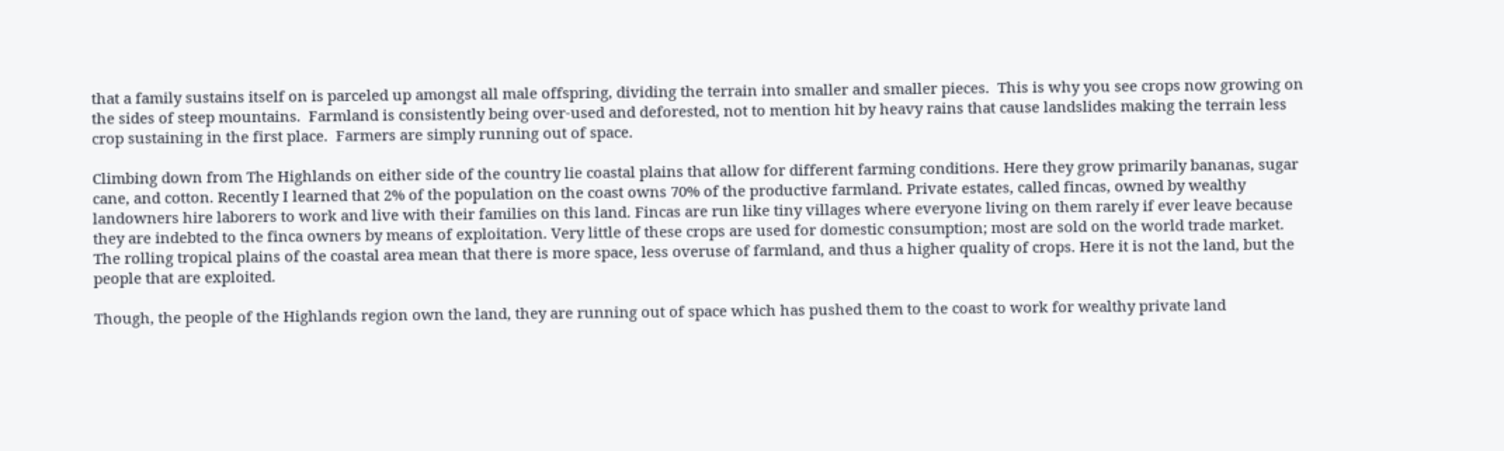that a family sustains itself on is parceled up amongst all male offspring, dividing the terrain into smaller and smaller pieces.  This is why you see crops now growing on the sides of steep mountains.  Farmland is consistently being over-used and deforested, not to mention hit by heavy rains that cause landslides making the terrain less crop sustaining in the first place.  Farmers are simply running out of space.

Climbing down from The Highlands on either side of the country lie coastal plains that allow for different farming conditions. Here they grow primarily bananas, sugar cane, and cotton. Recently I learned that 2% of the population on the coast owns 70% of the productive farmland. Private estates, called fincas, owned by wealthy landowners hire laborers to work and live with their families on this land. Fincas are run like tiny villages where everyone living on them rarely if ever leave because they are indebted to the finca owners by means of exploitation. Very little of these crops are used for domestic consumption; most are sold on the world trade market. The rolling tropical plains of the coastal area mean that there is more space, less overuse of farmland, and thus a higher quality of crops. Here it is not the land, but the people that are exploited.

Though, the people of the Highlands region own the land, they are running out of space which has pushed them to the coast to work for wealthy private land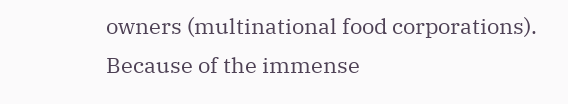owners (multinational food corporations). Because of the immense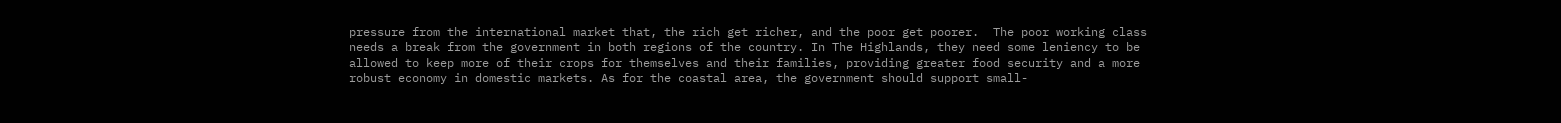pressure from the international market that, the rich get richer, and the poor get poorer.  The poor working class needs a break from the government in both regions of the country. In The Highlands, they need some leniency to be allowed to keep more of their crops for themselves and their families, providing greater food security and a more robust economy in domestic markets. As for the coastal area, the government should support small-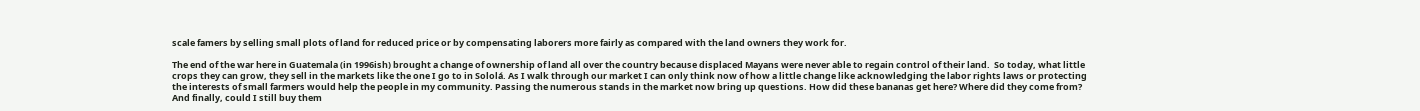scale famers by selling small plots of land for reduced price or by compensating laborers more fairly as compared with the land owners they work for.

The end of the war here in Guatemala (in 1996ish) brought a change of ownership of land all over the country because displaced Mayans were never able to regain control of their land.  So today, what little crops they can grow, they sell in the markets like the one I go to in Sololá. As I walk through our market I can only think now of how a little change like acknowledging the labor rights laws or protecting the interests of small farmers would help the people in my community. Passing the numerous stands in the market now bring up questions. How did these bananas get here? Where did they come from? And finally, could I still buy them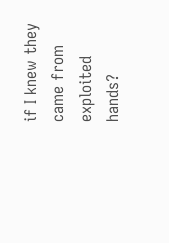if I knew they came from exploited hands?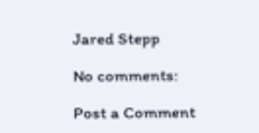Jared Stepp

No comments:

Post a Comment